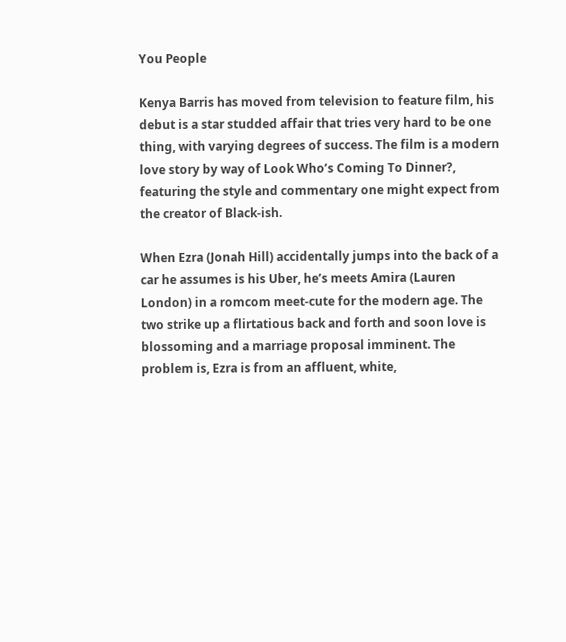You People

Kenya Barris has moved from television to feature film, his debut is a star studded affair that tries very hard to be one thing, with varying degrees of success. The film is a modern love story by way of Look Who’s Coming To Dinner?, featuring the style and commentary one might expect from the creator of Black-ish.

When Ezra (Jonah Hill) accidentally jumps into the back of a car he assumes is his Uber, he’s meets Amira (Lauren London) in a romcom meet-cute for the modern age. The two strike up a flirtatious back and forth and soon love is blossoming and a marriage proposal imminent. The problem is, Ezra is from an affluent, white,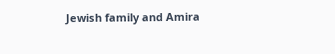Jewish family and Amira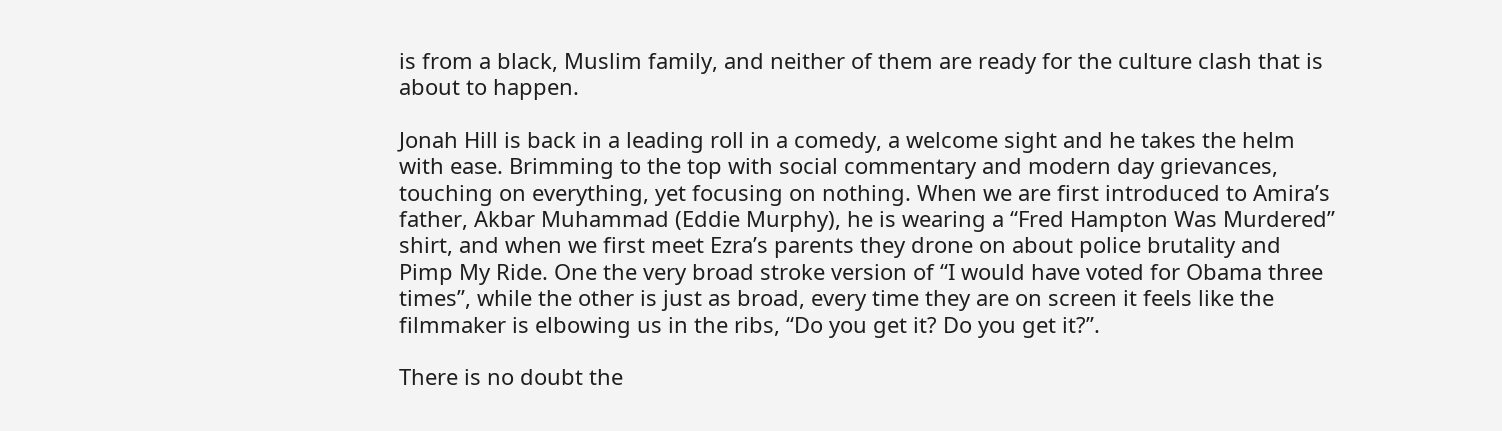is from a black, Muslim family, and neither of them are ready for the culture clash that is about to happen.

Jonah Hill is back in a leading roll in a comedy, a welcome sight and he takes the helm with ease. Brimming to the top with social commentary and modern day grievances, touching on everything, yet focusing on nothing. When we are first introduced to Amira’s father, Akbar Muhammad (Eddie Murphy), he is wearing a “Fred Hampton Was Murdered” shirt, and when we first meet Ezra’s parents they drone on about police brutality and Pimp My Ride. One the very broad stroke version of “I would have voted for Obama three times”, while the other is just as broad, every time they are on screen it feels like the filmmaker is elbowing us in the ribs, “Do you get it? Do you get it?”.

There is no doubt the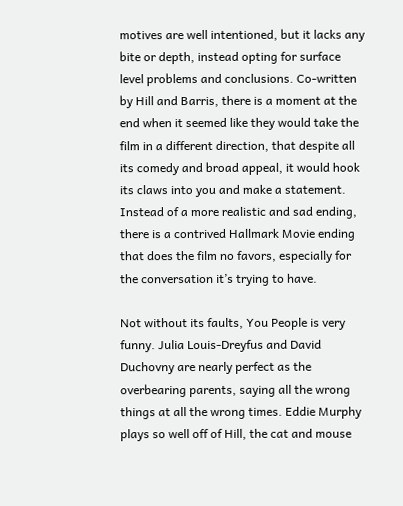motives are well intentioned, but it lacks any bite or depth, instead opting for surface level problems and conclusions. Co-written by Hill and Barris, there is a moment at the end when it seemed like they would take the film in a different direction, that despite all its comedy and broad appeal, it would hook its claws into you and make a statement. Instead of a more realistic and sad ending, there is a contrived Hallmark Movie ending that does the film no favors, especially for the conversation it’s trying to have.

Not without its faults, You People is very funny. Julia Louis-Dreyfus and David Duchovny are nearly perfect as the overbearing parents, saying all the wrong things at all the wrong times. Eddie Murphy plays so well off of Hill, the cat and mouse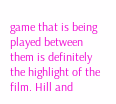game that is being played between them is definitely the highlight of the film. Hill and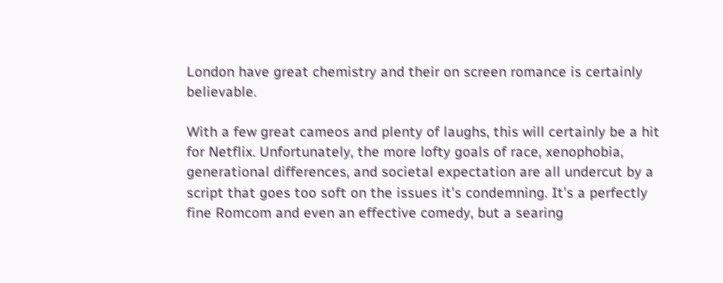London have great chemistry and their on screen romance is certainly believable.

With a few great cameos and plenty of laughs, this will certainly be a hit for Netflix. Unfortunately, the more lofty goals of race, xenophobia, generational differences, and societal expectation are all undercut by a script that goes too soft on the issues it’s condemning. It’s a perfectly fine Romcom and even an effective comedy, but a searing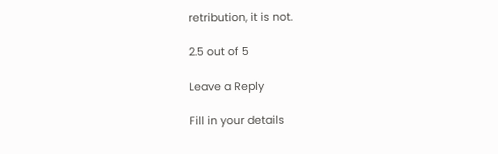retribution, it is not.

2.5 out of 5

Leave a Reply

Fill in your details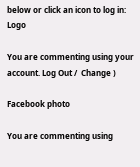below or click an icon to log in: Logo

You are commenting using your account. Log Out /  Change )

Facebook photo

You are commenting using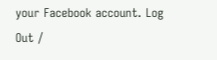your Facebook account. Log Out /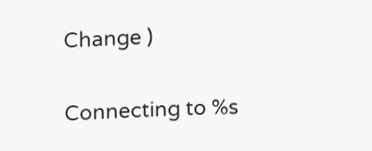Change )

Connecting to %s